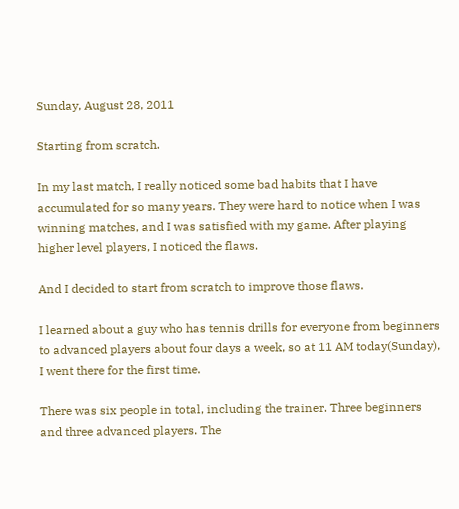Sunday, August 28, 2011

Starting from scratch.

In my last match, I really noticed some bad habits that I have accumulated for so many years. They were hard to notice when I was winning matches, and I was satisfied with my game. After playing higher level players, I noticed the flaws.

And I decided to start from scratch to improve those flaws.

I learned about a guy who has tennis drills for everyone from beginners to advanced players about four days a week, so at 11 AM today(Sunday), I went there for the first time.

There was six people in total, including the trainer. Three beginners and three advanced players. The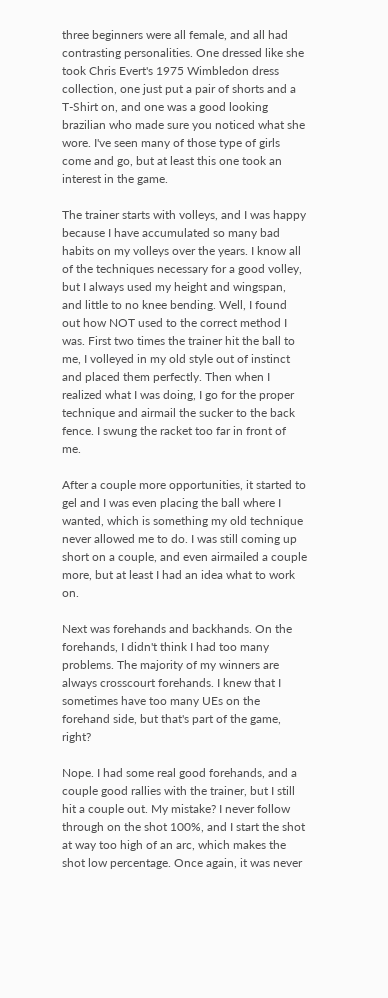three beginners were all female, and all had contrasting personalities. One dressed like she took Chris Evert's 1975 Wimbledon dress collection, one just put a pair of shorts and a T-Shirt on, and one was a good looking brazilian who made sure you noticed what she wore. I've seen many of those type of girls come and go, but at least this one took an interest in the game.

The trainer starts with volleys, and I was happy because I have accumulated so many bad habits on my volleys over the years. I know all of the techniques necessary for a good volley, but I always used my height and wingspan, and little to no knee bending. Well, I found out how NOT used to the correct method I was. First two times the trainer hit the ball to me, I volleyed in my old style out of instinct and placed them perfectly. Then when I realized what I was doing, I go for the proper technique and airmail the sucker to the back fence. I swung the racket too far in front of me.

After a couple more opportunities, it started to gel and I was even placing the ball where I wanted, which is something my old technique never allowed me to do. I was still coming up short on a couple, and even airmailed a couple more, but at least I had an idea what to work on.

Next was forehands and backhands. On the forehands, I didn't think I had too many problems. The majority of my winners are always crosscourt forehands. I knew that I sometimes have too many UEs on the forehand side, but that's part of the game, right?

Nope. I had some real good forehands, and a couple good rallies with the trainer, but I still hit a couple out. My mistake? I never follow through on the shot 100%, and I start the shot at way too high of an arc, which makes the shot low percentage. Once again, it was never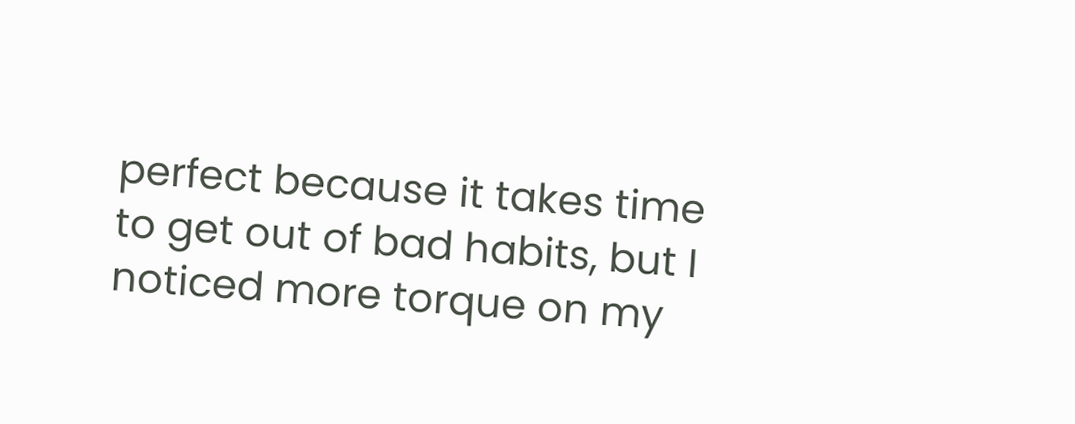perfect because it takes time to get out of bad habits, but I noticed more torque on my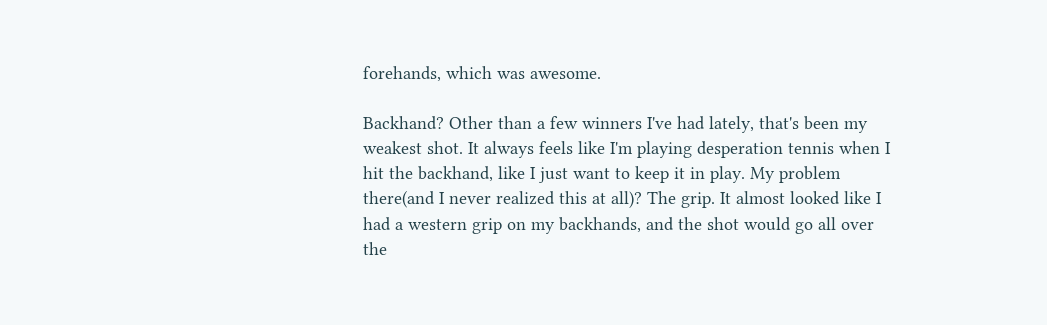forehands, which was awesome.

Backhand? Other than a few winners I've had lately, that's been my weakest shot. It always feels like I'm playing desperation tennis when I hit the backhand, like I just want to keep it in play. My problem there(and I never realized this at all)? The grip. It almost looked like I had a western grip on my backhands, and the shot would go all over the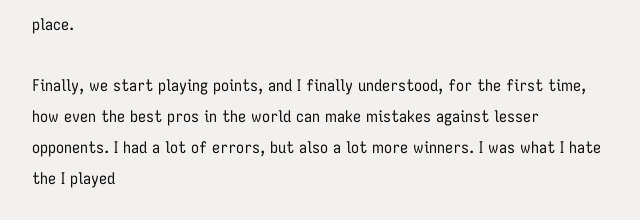place.

Finally, we start playing points, and I finally understood, for the first time, how even the best pros in the world can make mistakes against lesser opponents. I had a lot of errors, but also a lot more winners. I was what I hate the I played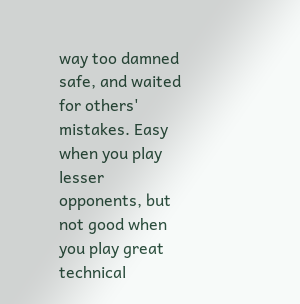way too damned safe, and waited for others' mistakes. Easy when you play lesser opponents, but not good when you play great technical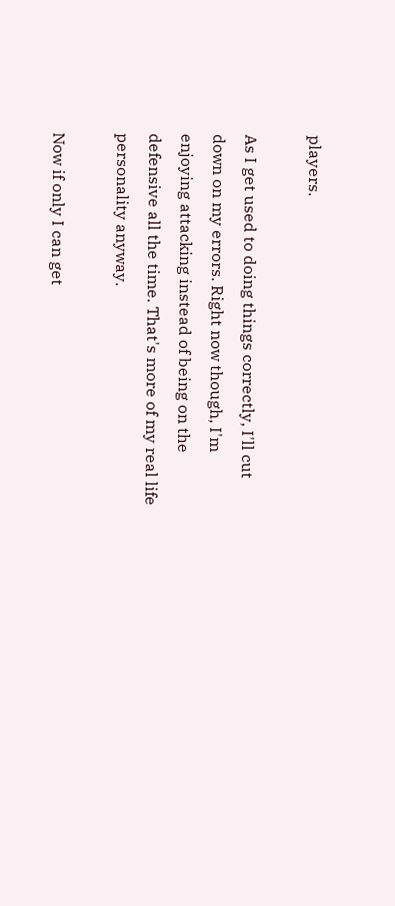players.

As I get used to doing things correctly, I'll cut down on my errors. Right now though, I'm enjoying attacking instead of being on the defensive all the time. That's more of my real life personality anyway.

Now if only I can get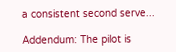a consistent second serve...

Addendum: The pilot is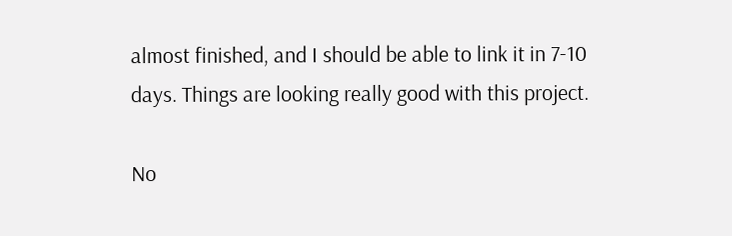almost finished, and I should be able to link it in 7-10 days. Things are looking really good with this project.

No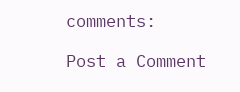comments:

Post a Comment